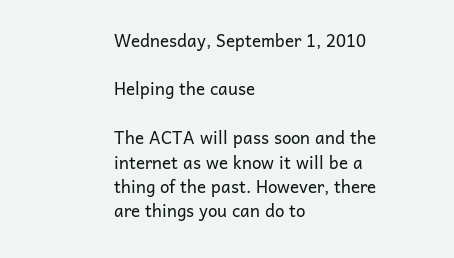Wednesday, September 1, 2010

Helping the cause

The ACTA will pass soon and the internet as we know it will be a thing of the past. However, there are things you can do to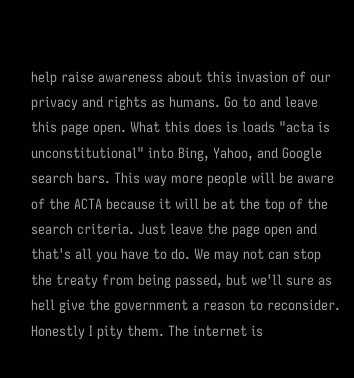help raise awareness about this invasion of our privacy and rights as humans. Go to and leave this page open. What this does is loads "acta is unconstitutional" into Bing, Yahoo, and Google search bars. This way more people will be aware of the ACTA because it will be at the top of the search criteria. Just leave the page open and that's all you have to do. We may not can stop the treaty from being passed, but we'll sure as hell give the government a reason to reconsider. Honestly I pity them. The internet is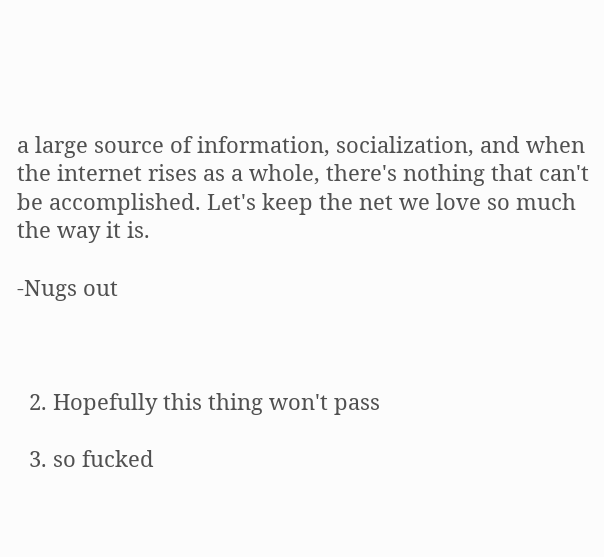a large source of information, socialization, and when the internet rises as a whole, there's nothing that can't be accomplished. Let's keep the net we love so much the way it is.

-Nugs out



  2. Hopefully this thing won't pass

  3. so fucked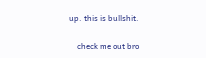up. this is bullshit.

    check me out bro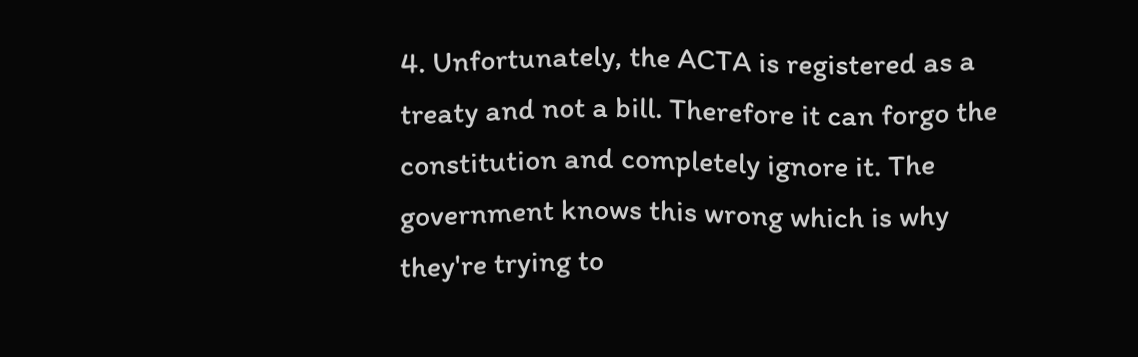4. Unfortunately, the ACTA is registered as a treaty and not a bill. Therefore it can forgo the constitution and completely ignore it. The government knows this wrong which is why they're trying to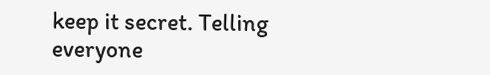keep it secret. Telling everyone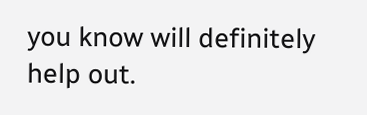you know will definitely help out.